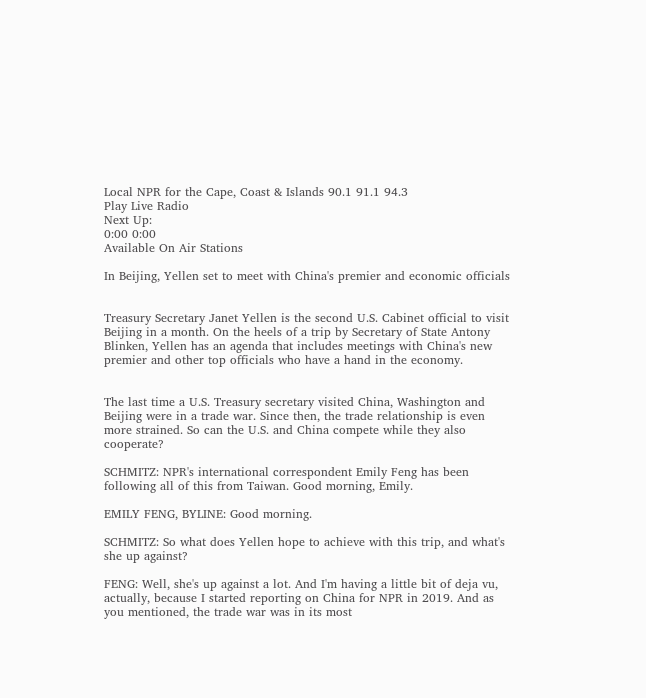Local NPR for the Cape, Coast & Islands 90.1 91.1 94.3
Play Live Radio
Next Up:
0:00 0:00
Available On Air Stations

In Beijing, Yellen set to meet with China's premier and economic officials


Treasury Secretary Janet Yellen is the second U.S. Cabinet official to visit Beijing in a month. On the heels of a trip by Secretary of State Antony Blinken, Yellen has an agenda that includes meetings with China's new premier and other top officials who have a hand in the economy.


The last time a U.S. Treasury secretary visited China, Washington and Beijing were in a trade war. Since then, the trade relationship is even more strained. So can the U.S. and China compete while they also cooperate?

SCHMITZ: NPR's international correspondent Emily Feng has been following all of this from Taiwan. Good morning, Emily.

EMILY FENG, BYLINE: Good morning.

SCHMITZ: So what does Yellen hope to achieve with this trip, and what's she up against?

FENG: Well, she's up against a lot. And I'm having a little bit of deja vu, actually, because I started reporting on China for NPR in 2019. And as you mentioned, the trade war was in its most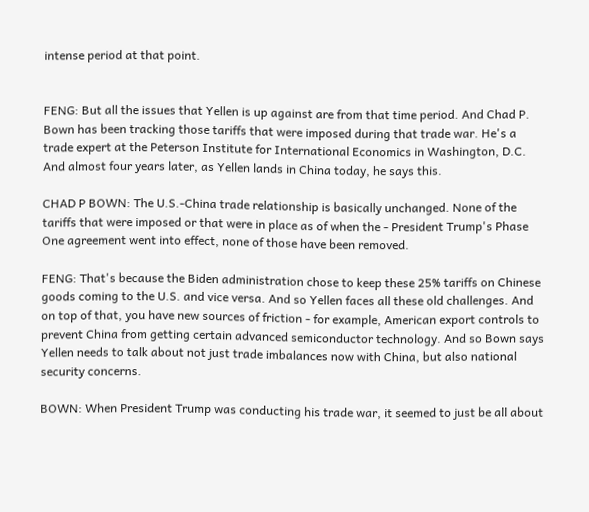intense period at that point.


FENG: But all the issues that Yellen is up against are from that time period. And Chad P. Bown has been tracking those tariffs that were imposed during that trade war. He's a trade expert at the Peterson Institute for International Economics in Washington, D.C. And almost four years later, as Yellen lands in China today, he says this.

CHAD P BOWN: The U.S.-China trade relationship is basically unchanged. None of the tariffs that were imposed or that were in place as of when the - President Trump's Phase One agreement went into effect, none of those have been removed.

FENG: That's because the Biden administration chose to keep these 25% tariffs on Chinese goods coming to the U.S. and vice versa. And so Yellen faces all these old challenges. And on top of that, you have new sources of friction - for example, American export controls to prevent China from getting certain advanced semiconductor technology. And so Bown says Yellen needs to talk about not just trade imbalances now with China, but also national security concerns.

BOWN: When President Trump was conducting his trade war, it seemed to just be all about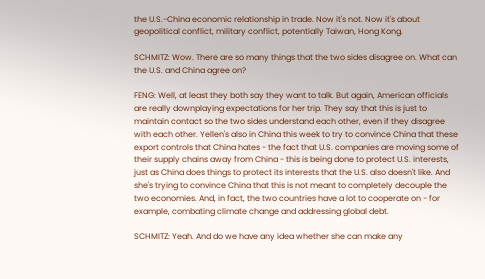the U.S.-China economic relationship in trade. Now it's not. Now it's about geopolitical conflict, military conflict, potentially Taiwan, Hong Kong.

SCHMITZ: Wow. There are so many things that the two sides disagree on. What can the U.S. and China agree on?

FENG: Well, at least they both say they want to talk. But again, American officials are really downplaying expectations for her trip. They say that this is just to maintain contact so the two sides understand each other, even if they disagree with each other. Yellen's also in China this week to try to convince China that these export controls that China hates - the fact that U.S. companies are moving some of their supply chains away from China - this is being done to protect U.S. interests, just as China does things to protect its interests that the U.S. also doesn't like. And she's trying to convince China that this is not meant to completely decouple the two economies. And, in fact, the two countries have a lot to cooperate on - for example, combating climate change and addressing global debt.

SCHMITZ: Yeah. And do we have any idea whether she can make any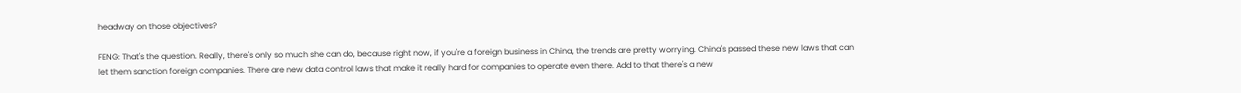headway on those objectives?

FENG: That's the question. Really, there's only so much she can do, because right now, if you're a foreign business in China, the trends are pretty worrying. China's passed these new laws that can let them sanction foreign companies. There are new data control laws that make it really hard for companies to operate even there. Add to that there's a new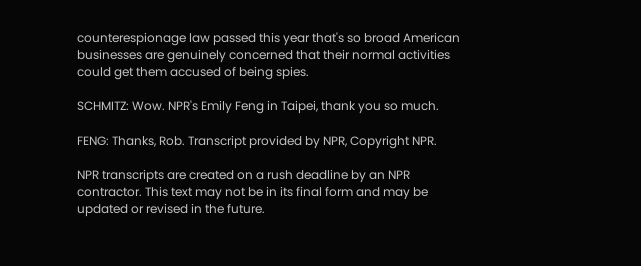counterespionage law passed this year that's so broad American businesses are genuinely concerned that their normal activities could get them accused of being spies.

SCHMITZ: Wow. NPR's Emily Feng in Taipei, thank you so much.

FENG: Thanks, Rob. Transcript provided by NPR, Copyright NPR.

NPR transcripts are created on a rush deadline by an NPR contractor. This text may not be in its final form and may be updated or revised in the future.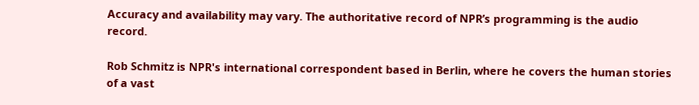Accuracy and availability may vary. The authoritative record of NPR’s programming is the audio record.

Rob Schmitz is NPR's international correspondent based in Berlin, where he covers the human stories of a vast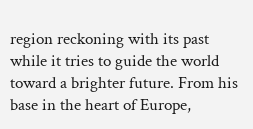region reckoning with its past while it tries to guide the world toward a brighter future. From his base in the heart of Europe,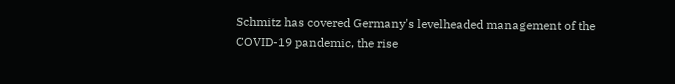Schmitz has covered Germany's levelheaded management of the COVID-19 pandemic, the rise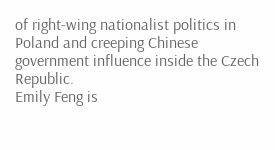of right-wing nationalist politics in Poland and creeping Chinese government influence inside the Czech Republic.
Emily Feng is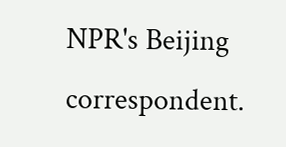NPR's Beijing correspondent.